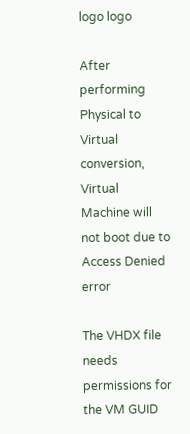logo logo

After performing Physical to Virtual conversion, Virtual Machine will not boot due to Access Denied error

The VHDX file needs permissions for the VM GUID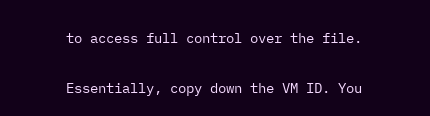to access full control over the file.

Essentially, copy down the VM ID. You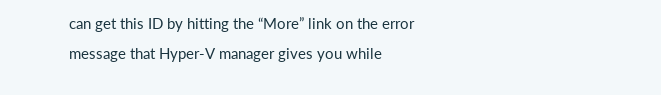can get this ID by hitting the “More” link on the error message that Hyper-V manager gives you while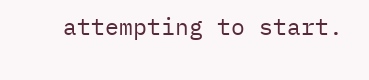attempting to start.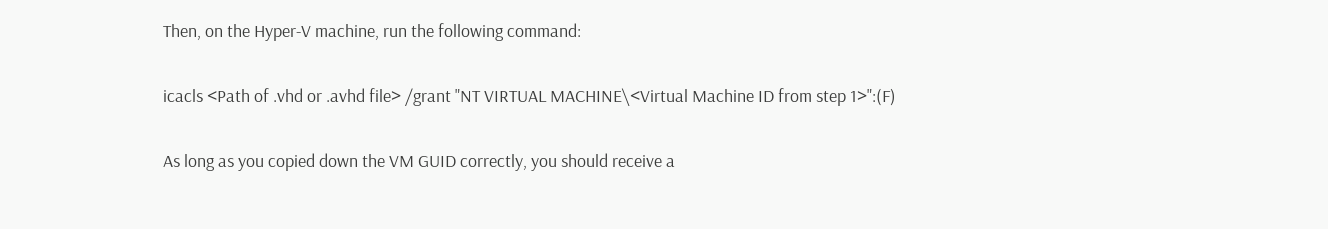Then, on the Hyper-V machine, run the following command:

icacls <Path of .vhd or .avhd file> /grant "NT VIRTUAL MACHINE\<Virtual Machine ID from step 1>":(F)

As long as you copied down the VM GUID correctly, you should receive a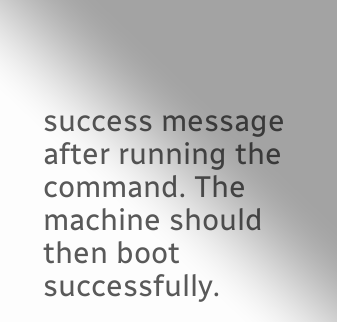success message after running the command. The machine should then boot successfully.